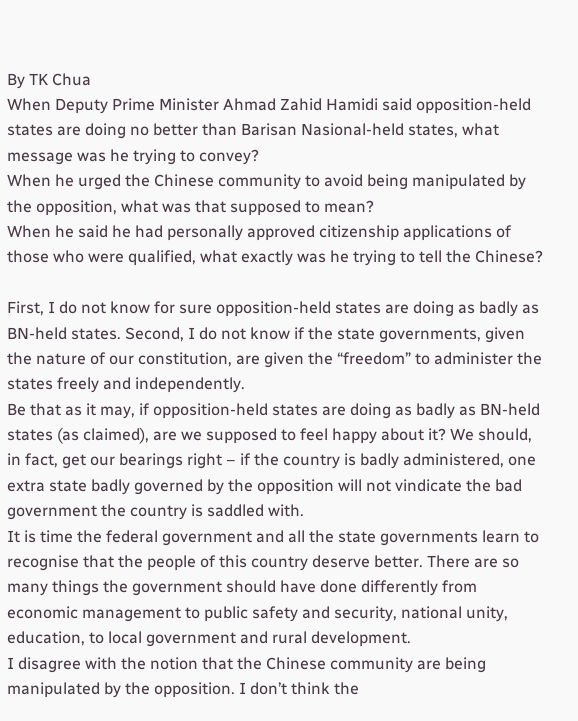By TK Chua
When Deputy Prime Minister Ahmad Zahid Hamidi said opposition-held states are doing no better than Barisan Nasional-held states, what message was he trying to convey?
When he urged the Chinese community to avoid being manipulated by the opposition, what was that supposed to mean?
When he said he had personally approved citizenship applications of those who were qualified, what exactly was he trying to tell the Chinese?

First, I do not know for sure opposition-held states are doing as badly as BN-held states. Second, I do not know if the state governments, given the nature of our constitution, are given the “freedom” to administer the states freely and independently.
Be that as it may, if opposition-held states are doing as badly as BN-held states (as claimed), are we supposed to feel happy about it? We should, in fact, get our bearings right – if the country is badly administered, one extra state badly governed by the opposition will not vindicate the bad government the country is saddled with.
It is time the federal government and all the state governments learn to recognise that the people of this country deserve better. There are so many things the government should have done differently from economic management to public safety and security, national unity, education, to local government and rural development.
I disagree with the notion that the Chinese community are being manipulated by the opposition. I don’t think the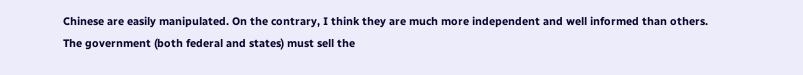Chinese are easily manipulated. On the contrary, I think they are much more independent and well informed than others.
The government (both federal and states) must sell the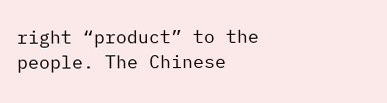right “product” to the people. The Chinese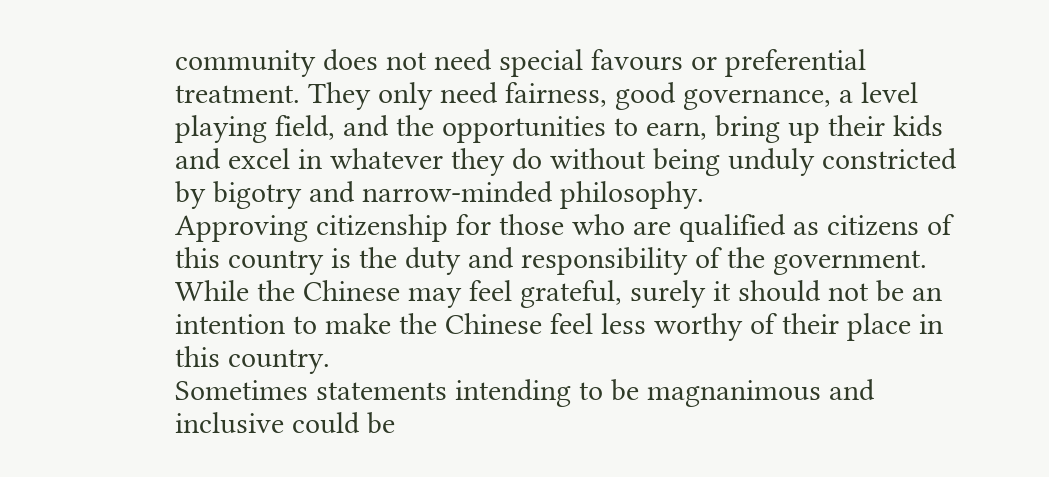community does not need special favours or preferential treatment. They only need fairness, good governance, a level playing field, and the opportunities to earn, bring up their kids and excel in whatever they do without being unduly constricted by bigotry and narrow-minded philosophy.
Approving citizenship for those who are qualified as citizens of this country is the duty and responsibility of the government. While the Chinese may feel grateful, surely it should not be an intention to make the Chinese feel less worthy of their place in this country.
Sometimes statements intending to be magnanimous and inclusive could be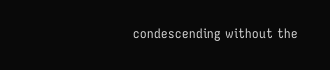condescending without the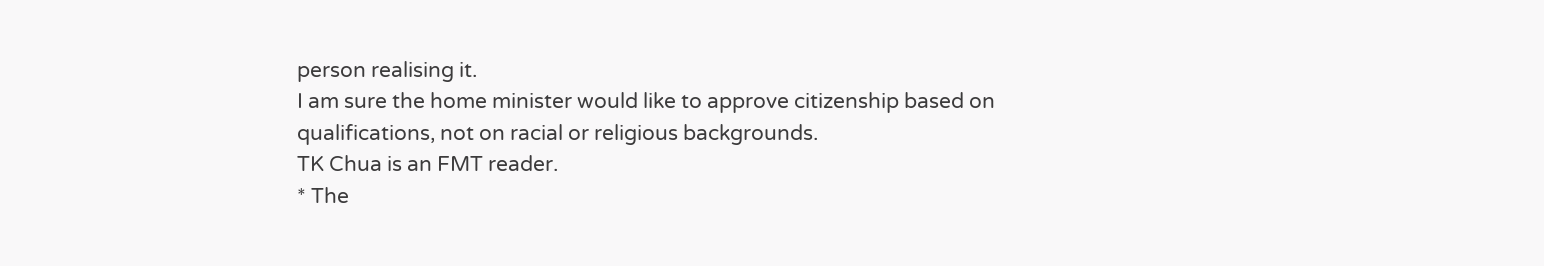person realising it.
I am sure the home minister would like to approve citizenship based on qualifications, not on racial or religious backgrounds.
TK Chua is an FMT reader.
* The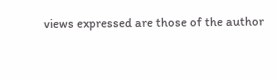views expressed are those of the author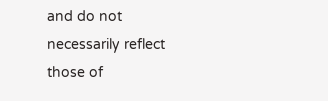and do not necessarily reflect those of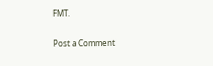FMT.

Post a Comment